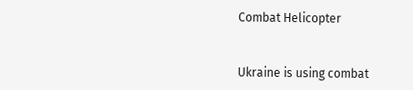Combat Helicopter


Ukraine is using combat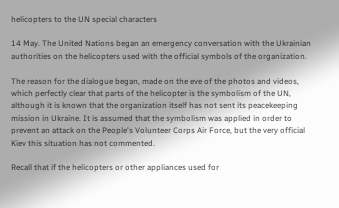helicopters to the UN special characters

14 May. The United Nations began an emergency conversation with the Ukrainian authorities on the helicopters used with the official symbols of the organization.

The reason for the dialogue began, made on the eve of the photos and videos, which perfectly clear that parts of the helicopter is the symbolism of the UN, although it is known that the organization itself has not sent its peacekeeping mission in Ukraine. It is assumed that the symbolism was applied in order to prevent an attack on the People's Volunteer Corps Air Force, but the very official Kiev this situation has not commented.

Recall that if the helicopters or other appliances used for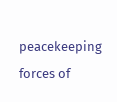peacekeeping forces of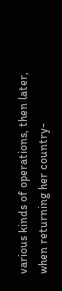various kinds of operations, then later, when returning her country-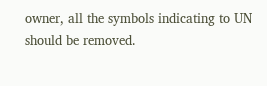owner, all the symbols indicating to UN should be removed.